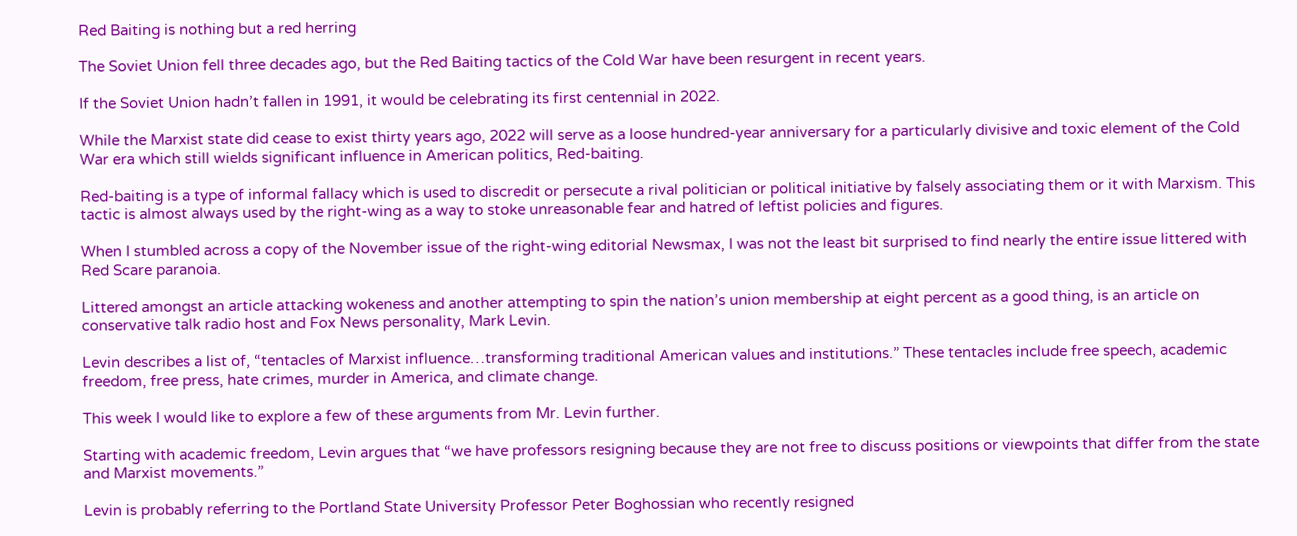Red Baiting is nothing but a red herring

The Soviet Union fell three decades ago, but the Red Baiting tactics of the Cold War have been resurgent in recent years.

If the Soviet Union hadn’t fallen in 1991, it would be celebrating its first centennial in 2022.

While the Marxist state did cease to exist thirty years ago, 2022 will serve as a loose hundred-year anniversary for a particularly divisive and toxic element of the Cold War era which still wields significant influence in American politics, Red-baiting.

Red-baiting is a type of informal fallacy which is used to discredit or persecute a rival politician or political initiative by falsely associating them or it with Marxism. This tactic is almost always used by the right-wing as a way to stoke unreasonable fear and hatred of leftist policies and figures.

When I stumbled across a copy of the November issue of the right-wing editorial Newsmax, I was not the least bit surprised to find nearly the entire issue littered with Red Scare paranoia.

Littered amongst an article attacking wokeness and another attempting to spin the nation’s union membership at eight percent as a good thing, is an article on conservative talk radio host and Fox News personality, Mark Levin.

Levin describes a list of, “tentacles of Marxist influence…transforming traditional American values and institutions.” These tentacles include free speech, academic freedom, free press, hate crimes, murder in America, and climate change.

This week I would like to explore a few of these arguments from Mr. Levin further.

Starting with academic freedom, Levin argues that “we have professors resigning because they are not free to discuss positions or viewpoints that differ from the state and Marxist movements.”

Levin is probably referring to the Portland State University Professor Peter Boghossian who recently resigned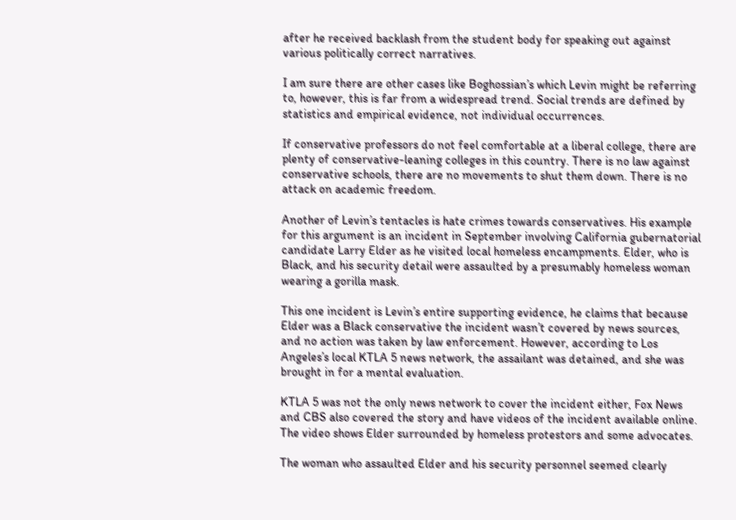after he received backlash from the student body for speaking out against various politically correct narratives.

I am sure there are other cases like Boghossian’s which Levin might be referring to, however, this is far from a widespread trend. Social trends are defined by statistics and empirical evidence, not individual occurrences.

If conservative professors do not feel comfortable at a liberal college, there are plenty of conservative-leaning colleges in this country. There is no law against conservative schools, there are no movements to shut them down. There is no attack on academic freedom.

Another of Levin’s tentacles is hate crimes towards conservatives. His example for this argument is an incident in September involving California gubernatorial candidate Larry Elder as he visited local homeless encampments. Elder, who is Black, and his security detail were assaulted by a presumably homeless woman wearing a gorilla mask.

This one incident is Levin’s entire supporting evidence, he claims that because Elder was a Black conservative the incident wasn’t covered by news sources, and no action was taken by law enforcement. However, according to Los Angeles’s local KTLA 5 news network, the assailant was detained, and she was brought in for a mental evaluation.

KTLA 5 was not the only news network to cover the incident either, Fox News and CBS also covered the story and have videos of the incident available online. The video shows Elder surrounded by homeless protestors and some advocates.

The woman who assaulted Elder and his security personnel seemed clearly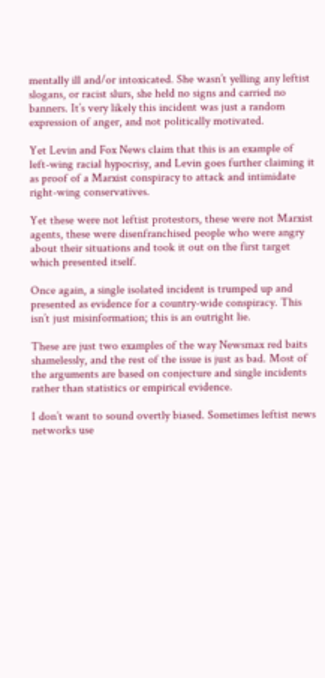mentally ill and/or intoxicated. She wasn’t yelling any leftist slogans, or racist slurs, she held no signs and carried no banners. It’s very likely this incident was just a random expression of anger, and not politically motivated.

Yet Levin and Fox News claim that this is an example of left-wing racial hypocrisy, and Levin goes further claiming it as proof of a Marxist conspiracy to attack and intimidate right-wing conservatives.

Yet these were not leftist protestors, these were not Marxist agents, these were disenfranchised people who were angry about their situations and took it out on the first target which presented itself.

Once again, a single isolated incident is trumped up and presented as evidence for a country-wide conspiracy. This isn’t just misinformation; this is an outright lie.

These are just two examples of the way Newsmax red baits shamelessly, and the rest of the issue is just as bad. Most of the arguments are based on conjecture and single incidents rather than statistics or empirical evidence.

I don’t want to sound overtly biased. Sometimes leftist news networks use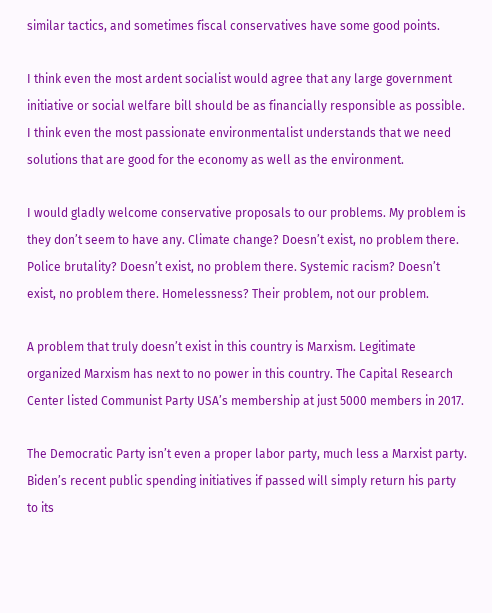similar tactics, and sometimes fiscal conservatives have some good points.

I think even the most ardent socialist would agree that any large government initiative or social welfare bill should be as financially responsible as possible. I think even the most passionate environmentalist understands that we need solutions that are good for the economy as well as the environment.

I would gladly welcome conservative proposals to our problems. My problem is they don’t seem to have any. Climate change? Doesn’t exist, no problem there. Police brutality? Doesn’t exist, no problem there. Systemic racism? Doesn’t exist, no problem there. Homelessness? Their problem, not our problem.

A problem that truly doesn’t exist in this country is Marxism. Legitimate organized Marxism has next to no power in this country. The Capital Research Center listed Communist Party USA’s membership at just 5000 members in 2017.

The Democratic Party isn’t even a proper labor party, much less a Marxist party. Biden’s recent public spending initiatives if passed will simply return his party to its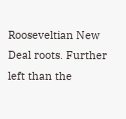Rooseveltian New Deal roots. Further left than the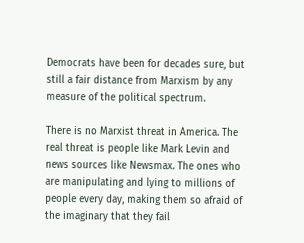Democrats have been for decades sure, but still a fair distance from Marxism by any measure of the political spectrum.

There is no Marxist threat in America. The real threat is people like Mark Levin and news sources like Newsmax. The ones who are manipulating and lying to millions of people every day, making them so afraid of the imaginary that they fail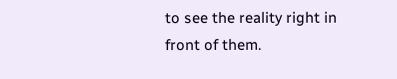to see the reality right in front of them.